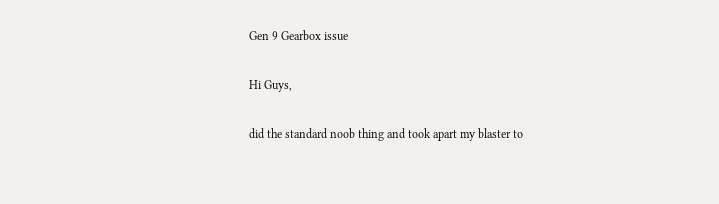Gen 9 Gearbox issue

Hi Guys,

did the standard noob thing and took apart my blaster to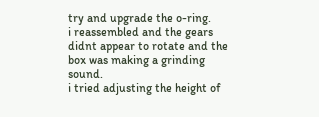try and upgrade the o-ring.
i reassembled and the gears didnt appear to rotate and the box was making a grinding sound.
i tried adjusting the height of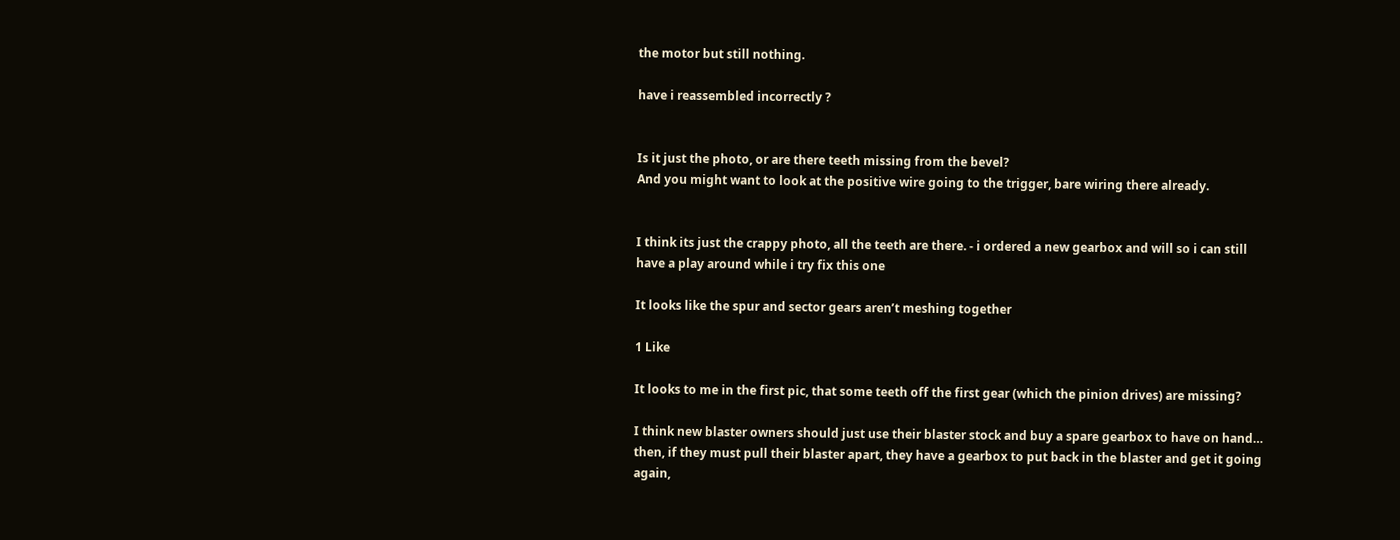the motor but still nothing.

have i reassembled incorrectly ?


Is it just the photo, or are there teeth missing from the bevel?
And you might want to look at the positive wire going to the trigger, bare wiring there already.


I think its just the crappy photo, all the teeth are there. - i ordered a new gearbox and will so i can still have a play around while i try fix this one

It looks like the spur and sector gears aren’t meshing together

1 Like

It looks to me in the first pic, that some teeth off the first gear (which the pinion drives) are missing?

I think new blaster owners should just use their blaster stock and buy a spare gearbox to have on hand… then, if they must pull their blaster apart, they have a gearbox to put back in the blaster and get it going again,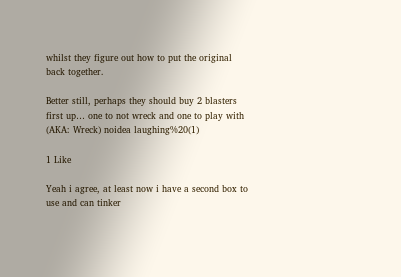whilst they figure out how to put the original back together.

Better still, perhaps they should buy 2 blasters first up… one to not wreck and one to play with (AKA: Wreck) noidea laughing%20(1)

1 Like

Yeah i agree, at least now i have a second box to use and can tinker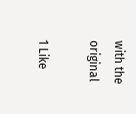with the original

1 Like